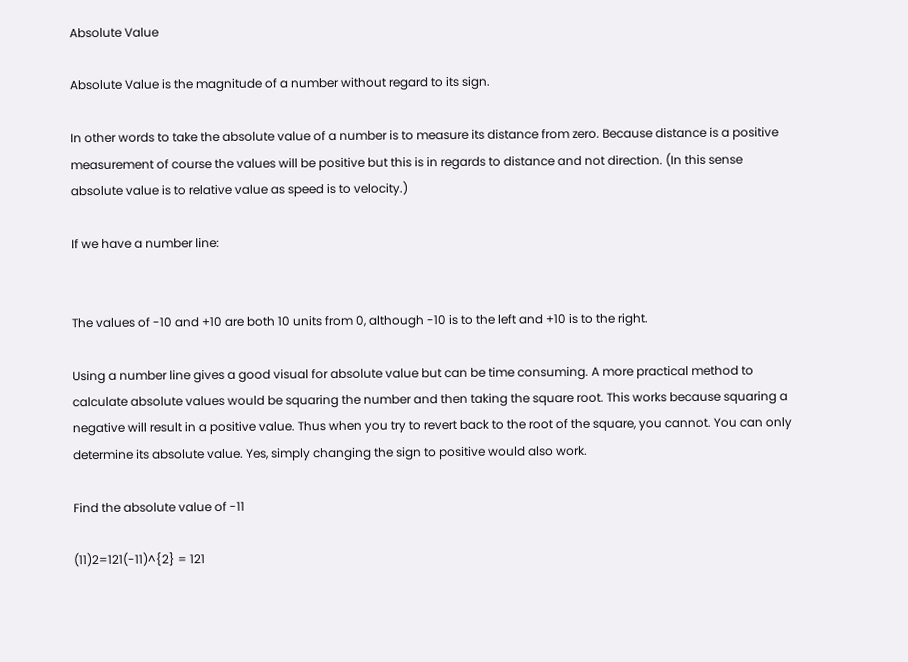Absolute Value

Absolute Value is the magnitude of a number without regard to its sign.

In other words to take the absolute value of a number is to measure its distance from zero. Because distance is a positive measurement of course the values will be positive but this is in regards to distance and not direction. (In this sense absolute value is to relative value as speed is to velocity.)

If we have a number line:


The values of -10 and +10 are both 10 units from 0, although -10 is to the left and +10 is to the right.

Using a number line gives a good visual for absolute value but can be time consuming. A more practical method to calculate absolute values would be squaring the number and then taking the square root. This works because squaring a negative will result in a positive value. Thus when you try to revert back to the root of the square, you cannot. You can only determine its absolute value. Yes, simply changing the sign to positive would also work.

Find the absolute value of -11

(11)2=121(-11)^{2} = 121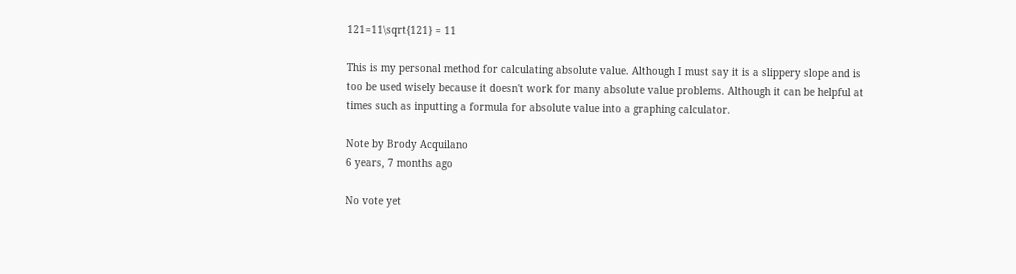121=11\sqrt{121} = 11

This is my personal method for calculating absolute value. Although I must say it is a slippery slope and is too be used wisely because it doesn't work for many absolute value problems. Although it can be helpful at times such as inputting a formula for absolute value into a graphing calculator.

Note by Brody Acquilano
6 years, 7 months ago

No vote yet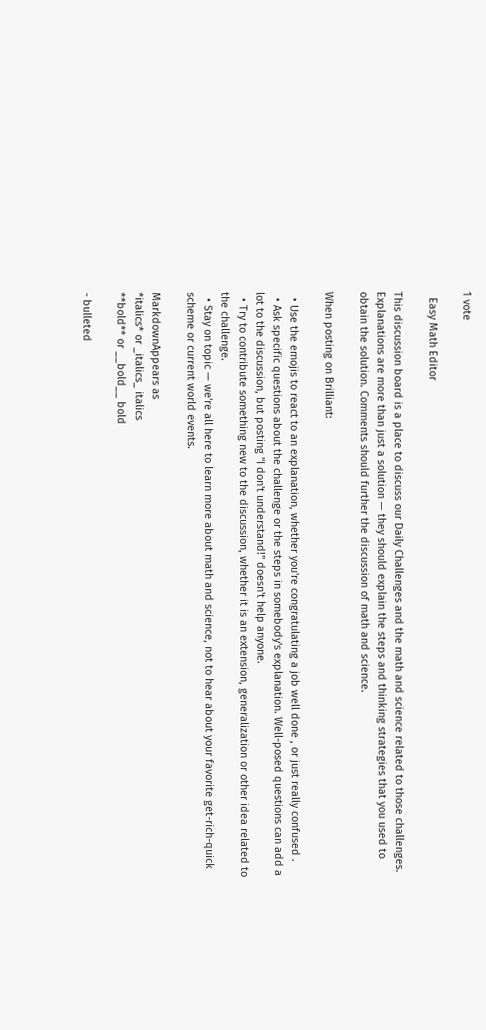1 vote

  Easy Math Editor

This discussion board is a place to discuss our Daily Challenges and the math and science related to those challenges. Explanations are more than just a solution — they should explain the steps and thinking strategies that you used to obtain the solution. Comments should further the discussion of math and science.

When posting on Brilliant:

  • Use the emojis to react to an explanation, whether you're congratulating a job well done , or just really confused .
  • Ask specific questions about the challenge or the steps in somebody's explanation. Well-posed questions can add a lot to the discussion, but posting "I don't understand!" doesn't help anyone.
  • Try to contribute something new to the discussion, whether it is an extension, generalization or other idea related to the challenge.
  • Stay on topic — we're all here to learn more about math and science, not to hear about your favorite get-rich-quick scheme or current world events.

MarkdownAppears as
*italics* or _italics_ italics
**bold** or __bold__ bold

- bulleted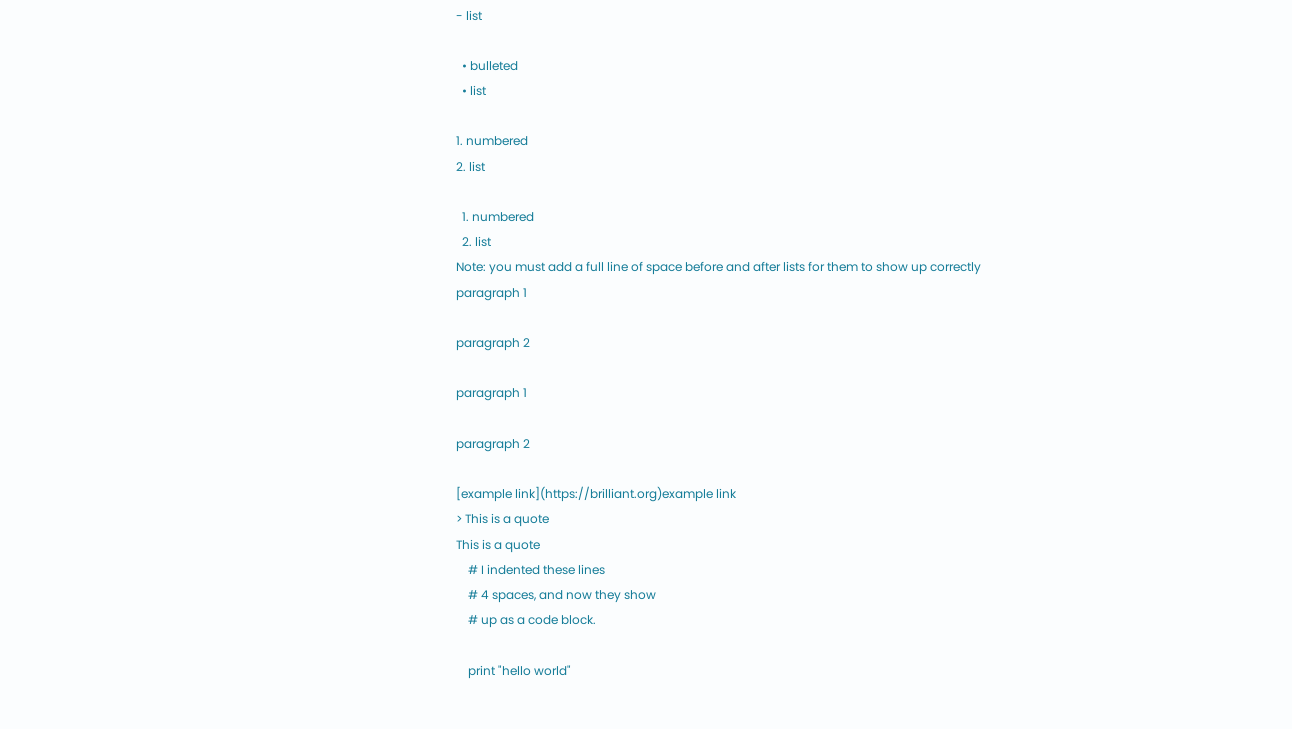- list

  • bulleted
  • list

1. numbered
2. list

  1. numbered
  2. list
Note: you must add a full line of space before and after lists for them to show up correctly
paragraph 1

paragraph 2

paragraph 1

paragraph 2

[example link](https://brilliant.org)example link
> This is a quote
This is a quote
    # I indented these lines
    # 4 spaces, and now they show
    # up as a code block.

    print "hello world"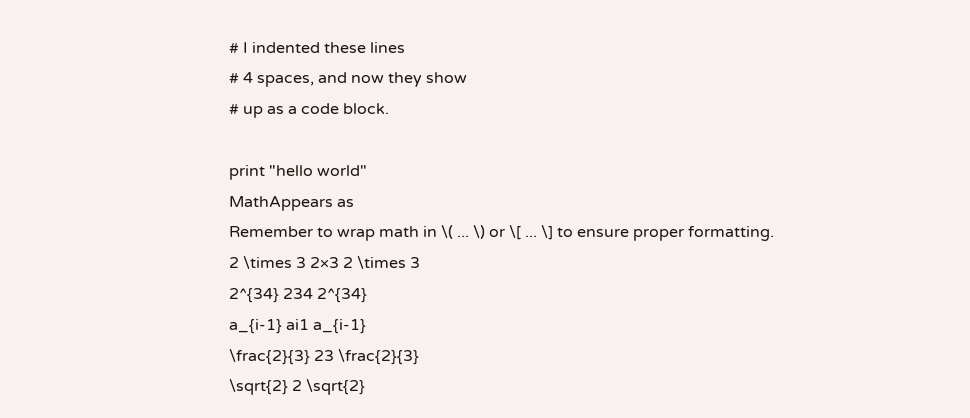# I indented these lines
# 4 spaces, and now they show
# up as a code block.

print "hello world"
MathAppears as
Remember to wrap math in \( ... \) or \[ ... \] to ensure proper formatting.
2 \times 3 2×3 2 \times 3
2^{34} 234 2^{34}
a_{i-1} ai1 a_{i-1}
\frac{2}{3} 23 \frac{2}{3}
\sqrt{2} 2 \sqrt{2}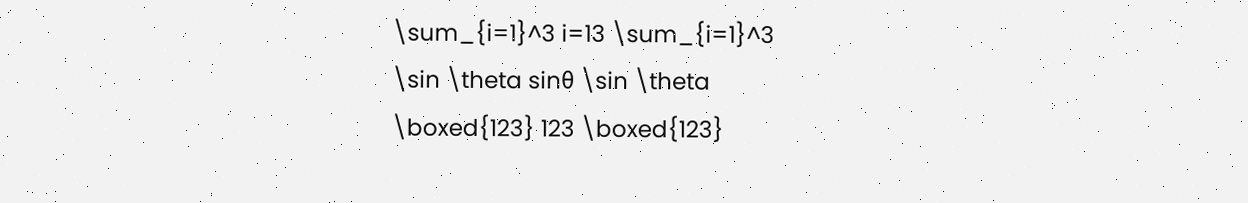\sum_{i=1}^3 i=13 \sum_{i=1}^3
\sin \theta sinθ \sin \theta
\boxed{123} 123 \boxed{123}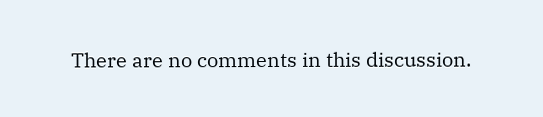There are no comments in this discussion.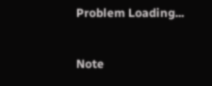Problem Loading...

Note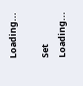Loading...

Set Loading...